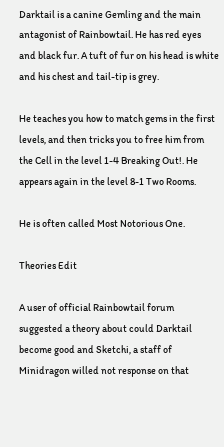Darktail is a canine Gemling and the main antagonist of Rainbowtail. He has red eyes and black fur. A tuft of fur on his head is white and his chest and tail-tip is grey.

He teaches you how to match gems in the first levels, and then tricks you to free him from the Cell in the level 1-4 Breaking Out!. He appears again in the level 8-1 Two Rooms.

He is often called Most Notorious One.

Theories Edit

A user of official Rainbowtail forum suggested a theory about could Darktail become good and Sketchi, a staff of Minidragon willed not response on that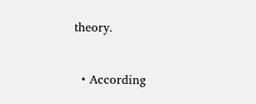theory.


  • According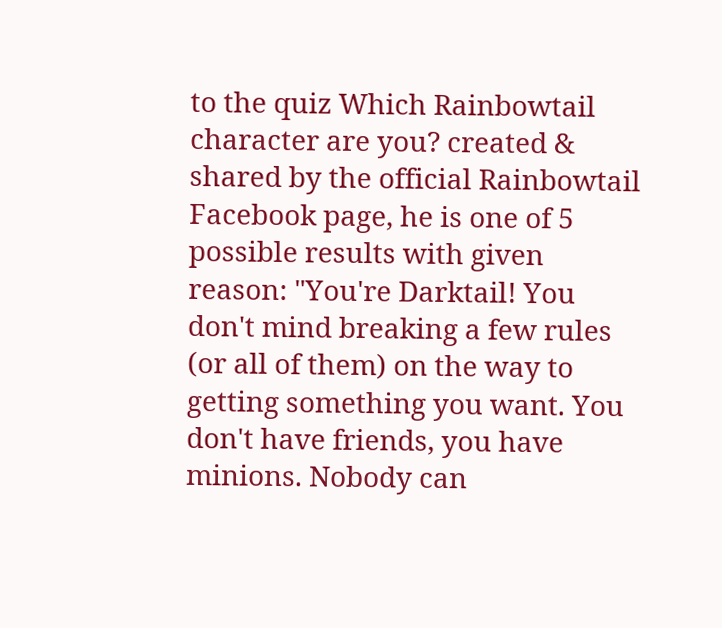to the quiz Which Rainbowtail character are you? created & shared by the official Rainbowtail Facebook page, he is one of 5 possible results with given reason: "You're Darktail! You don't mind breaking a few rules (or all of them) on the way to getting something you want. You don't have friends, you have minions. Nobody can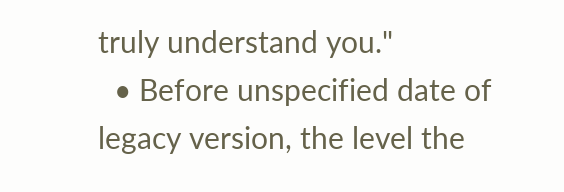truly understand you."
  • Before unspecified date of legacy version, the level the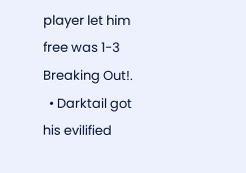player let him free was 1-3 Breaking Out!.
  • Darktail got his evilified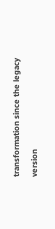transformation since the legacy version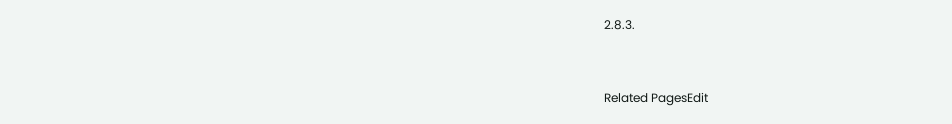2.8.3.


Related PagesEdit